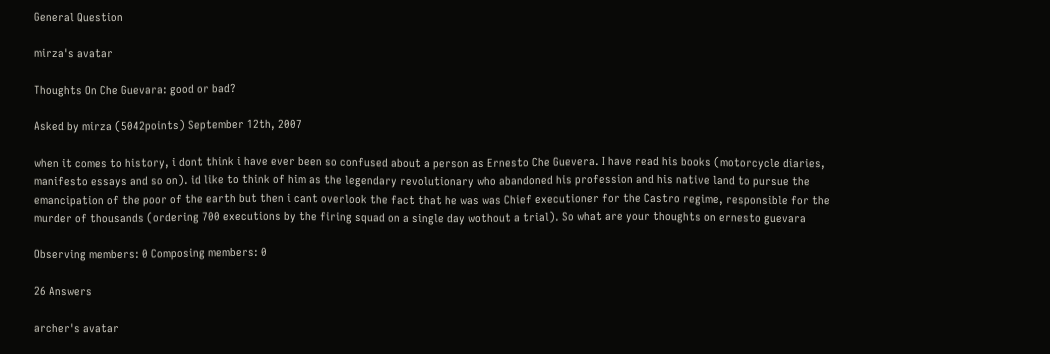General Question

mirza's avatar

Thoughts On Che Guevara: good or bad?

Asked by mirza (5042points) September 12th, 2007

when it comes to history, i dont think i have ever been so confused about a person as Ernesto Che Guevera. I have read his books (motorcycle diaries, manifesto essays and so on). id like to think of him as the legendary revolutionary who abandoned his profession and his native land to pursue the emancipation of the poor of the earth but then i cant overlook the fact that he was was Chief executioner for the Castro regime, responsible for the murder of thousands (ordering 700 executions by the firing squad on a single day wothout a trial). So what are your thoughts on ernesto guevara

Observing members: 0 Composing members: 0

26 Answers

archer's avatar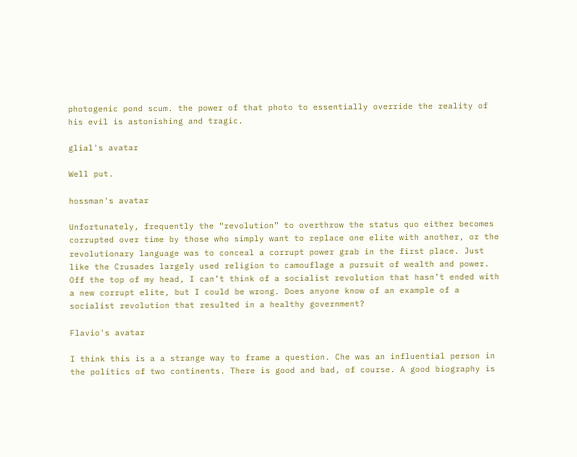photogenic pond scum. the power of that photo to essentially override the reality of his evil is astonishing and tragic.

glial's avatar

Well put.

hossman's avatar

Unfortunately, frequently the “revolution” to overthrow the status quo either becomes corrupted over time by those who simply want to replace one elite with another, or the revolutionary language was to conceal a corrupt power grab in the first place. Just like the Crusades largely used religion to camouflage a pursuit of wealth and power. Off the top of my head, I can’t think of a socialist revolution that hasn’t ended with a new corrupt elite, but I could be wrong. Does anyone know of an example of a socialist revolution that resulted in a healthy government?

Flavio's avatar

I think this is a a strange way to frame a question. Che was an influential person in the politics of two continents. There is good and bad, of course. A good biography is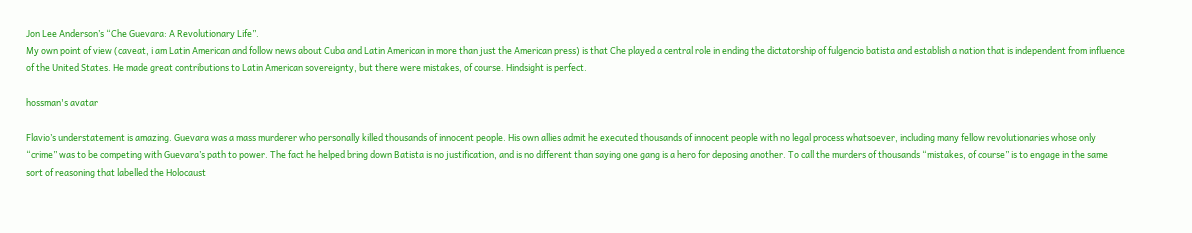Jon Lee Anderson’s “Che Guevara: A Revolutionary Life”.
My own point of view (caveat, i am Latin American and follow news about Cuba and Latin American in more than just the American press) is that Che played a central role in ending the dictatorship of fulgencio batista and establish a nation that is independent from influence of the United States. He made great contributions to Latin American sovereignty, but there were mistakes, of course. Hindsight is perfect.

hossman's avatar

Flavio’s understatement is amazing. Guevara was a mass murderer who personally killed thousands of innocent people. His own allies admit he executed thousands of innocent people with no legal process whatsoever, including many fellow revolutionaries whose only “crime” was to be competing with Guevara’s path to power. The fact he helped bring down Batista is no justification, and is no different than saying one gang is a hero for deposing another. To call the murders of thousands “mistakes, of course” is to engage in the same sort of reasoning that labelled the Holocaust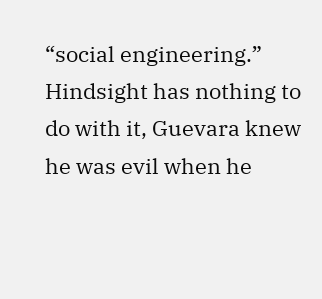“social engineering.” Hindsight has nothing to do with it, Guevara knew he was evil when he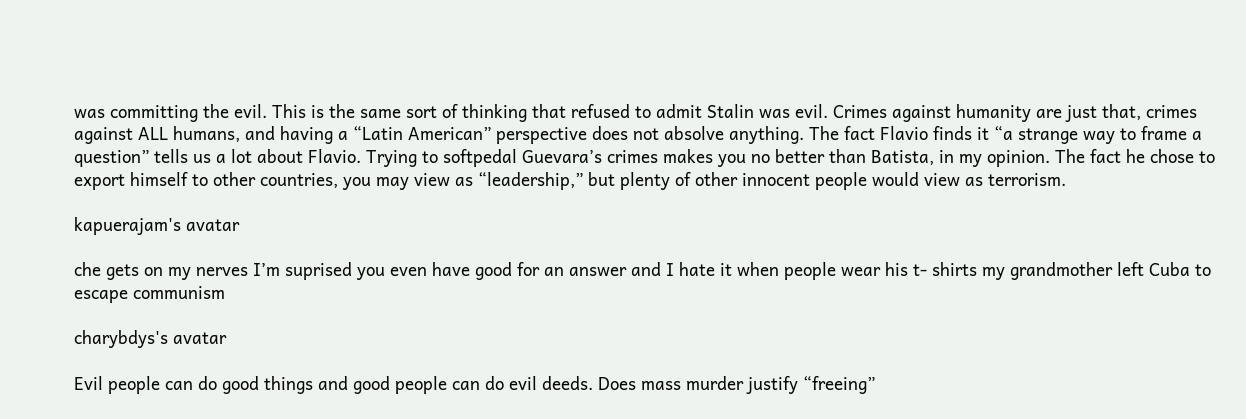was committing the evil. This is the same sort of thinking that refused to admit Stalin was evil. Crimes against humanity are just that, crimes against ALL humans, and having a “Latin American” perspective does not absolve anything. The fact Flavio finds it “a strange way to frame a question” tells us a lot about Flavio. Trying to softpedal Guevara’s crimes makes you no better than Batista, in my opinion. The fact he chose to export himself to other countries, you may view as “leadership,” but plenty of other innocent people would view as terrorism.

kapuerajam's avatar

che gets on my nerves I’m suprised you even have good for an answer and I hate it when people wear his t- shirts my grandmother left Cuba to escape communism

charybdys's avatar

Evil people can do good things and good people can do evil deeds. Does mass murder justify “freeing”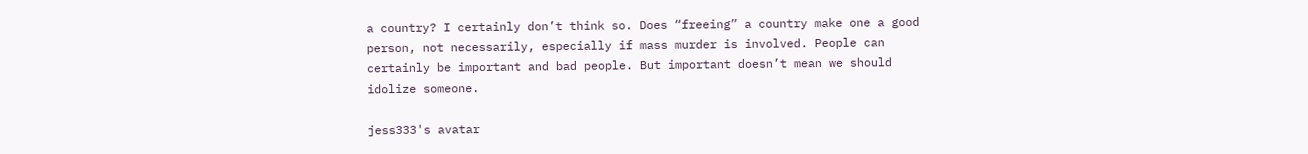a country? I certainly don’t think so. Does “freeing” a country make one a good person, not necessarily, especially if mass murder is involved. People can certainly be important and bad people. But important doesn’t mean we should idolize someone.

jess333's avatar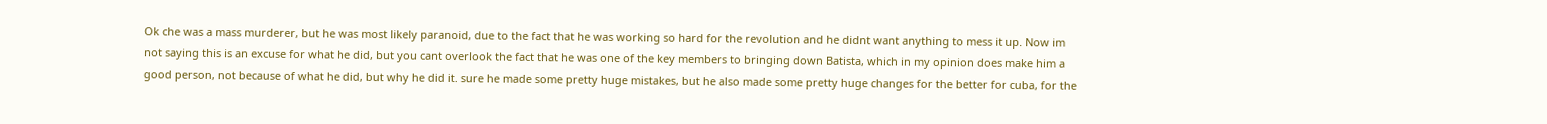Ok che was a mass murderer, but he was most likely paranoid, due to the fact that he was working so hard for the revolution and he didnt want anything to mess it up. Now im not saying this is an excuse for what he did, but you cant overlook the fact that he was one of the key members to bringing down Batista, which in my opinion does make him a good person, not because of what he did, but why he did it. sure he made some pretty huge mistakes, but he also made some pretty huge changes for the better for cuba, for the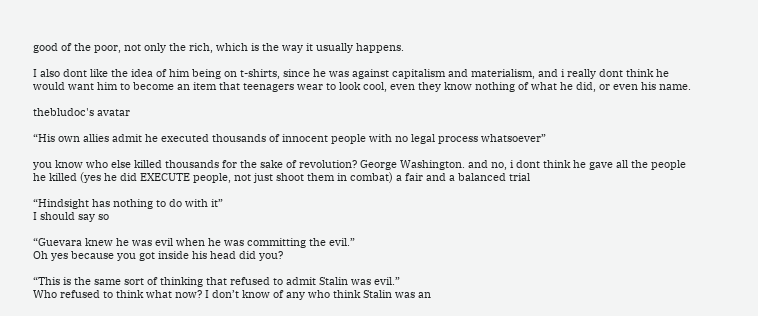good of the poor, not only the rich, which is the way it usually happens.

I also dont like the idea of him being on t-shirts, since he was against capitalism and materialism, and i really dont think he would want him to become an item that teenagers wear to look cool, even they know nothing of what he did, or even his name.

thebludoc's avatar

“His own allies admit he executed thousands of innocent people with no legal process whatsoever”

you know who else killed thousands for the sake of revolution? George Washington. and no, i dont think he gave all the people he killed (yes he did EXECUTE people, not just shoot them in combat) a fair and a balanced trial

“Hindsight has nothing to do with it”
I should say so

“Guevara knew he was evil when he was committing the evil.”
Oh yes because you got inside his head did you?

“This is the same sort of thinking that refused to admit Stalin was evil.”
Who refused to think what now? I don’t know of any who think Stalin was an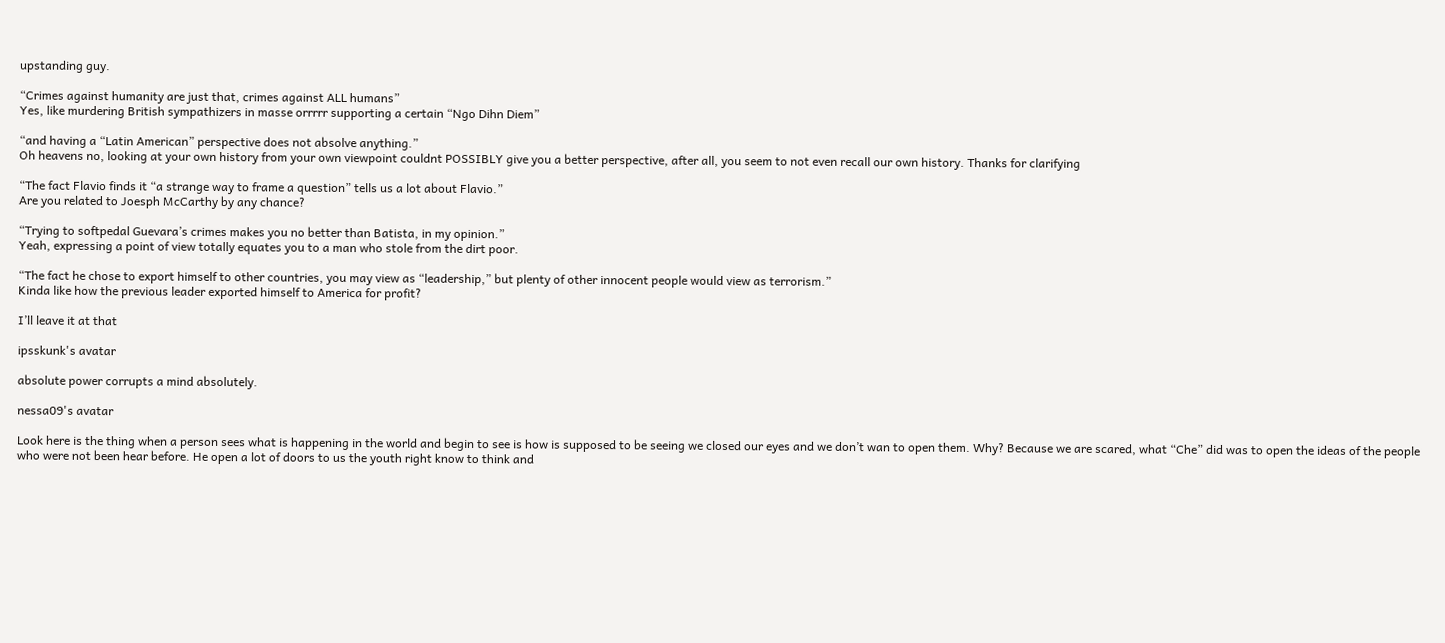upstanding guy.

“Crimes against humanity are just that, crimes against ALL humans”
Yes, like murdering British sympathizers in masse orrrrr supporting a certain “Ngo Dihn Diem”

“and having a “Latin American” perspective does not absolve anything.”
Oh heavens no, looking at your own history from your own viewpoint couldnt POSSIBLY give you a better perspective, after all, you seem to not even recall our own history. Thanks for clarifying

“The fact Flavio finds it “a strange way to frame a question” tells us a lot about Flavio.”
Are you related to Joesph McCarthy by any chance?

“Trying to softpedal Guevara’s crimes makes you no better than Batista, in my opinion.”
Yeah, expressing a point of view totally equates you to a man who stole from the dirt poor.

“The fact he chose to export himself to other countries, you may view as “leadership,” but plenty of other innocent people would view as terrorism.”
Kinda like how the previous leader exported himself to America for profit?

I’ll leave it at that

ipsskunk's avatar

absolute power corrupts a mind absolutely.

nessa09's avatar

Look here is the thing when a person sees what is happening in the world and begin to see is how is supposed to be seeing we closed our eyes and we don’t wan to open them. Why? Because we are scared, what “Che” did was to open the ideas of the people who were not been hear before. He open a lot of doors to us the youth right know to think and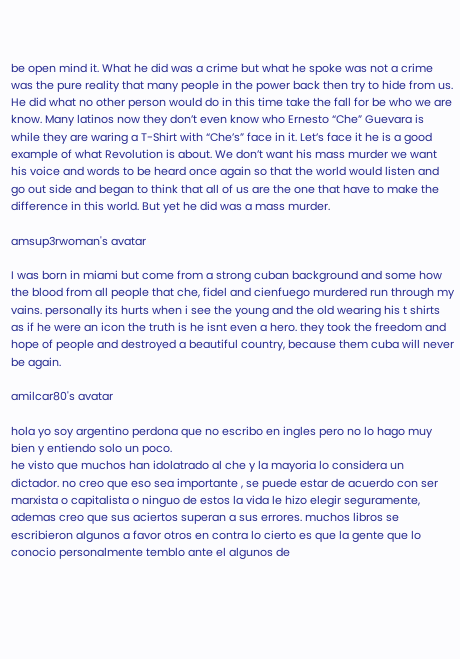be open mind it. What he did was a crime but what he spoke was not a crime was the pure reality that many people in the power back then try to hide from us. He did what no other person would do in this time take the fall for be who we are know. Many latinos now they don’t even know who Ernesto “Che” Guevara is while they are waring a T-Shirt with “Che’s” face in it. Let’s face it he is a good example of what Revolution is about. We don’t want his mass murder we want his voice and words to be heard once again so that the world would listen and go out side and began to think that all of us are the one that have to make the difference in this world. But yet he did was a mass murder.

amsup3rwoman's avatar

I was born in miami but come from a strong cuban background and some how the blood from all people that che, fidel and cienfuego murdered run through my vains. personally its hurts when i see the young and the old wearing his t shirts as if he were an icon the truth is he isnt even a hero. they took the freedom and hope of people and destroyed a beautiful country, because them cuba will never be again.

amilcar80's avatar

hola yo soy argentino perdona que no escribo en ingles pero no lo hago muy bien y entiendo solo un poco.
he visto que muchos han idolatrado al che y la mayoria lo considera un dictador. no creo que eso sea importante , se puede estar de acuerdo con ser marxista o capitalista o ninguo de estos la vida le hizo elegir seguramente, ademas creo que sus aciertos superan a sus errores. muchos libros se escribieron algunos a favor otros en contra lo cierto es que la gente que lo conocio personalmente temblo ante el algunos de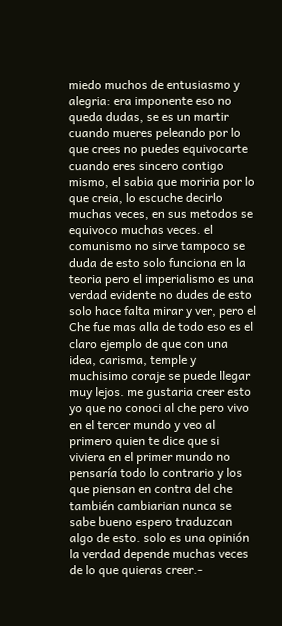miedo muchos de entusiasmo y alegria: era imponente eso no queda dudas, se es un martir cuando mueres peleando por lo que crees no puedes equivocarte cuando eres sincero contigo mismo, el sabia que moriria por lo que creia, lo escuche decirlo muchas veces, en sus metodos se equivoco muchas veces. el comunismo no sirve tampoco se duda de esto solo funciona en la teoria pero el imperialismo es una verdad evidente no dudes de esto solo hace falta mirar y ver, pero el Che fue mas alla de todo eso es el claro ejemplo de que con una idea, carisma, temple y muchisimo coraje se puede llegar muy lejos. me gustaria creer esto yo que no conoci al che pero vivo en el tercer mundo y veo al primero quien te dice que si viviera en el primer mundo no pensaría todo lo contrario y los que piensan en contra del che también cambiarian nunca se sabe bueno espero traduzcan algo de esto. solo es una opinión la verdad depende muchas veces de lo que quieras creer.-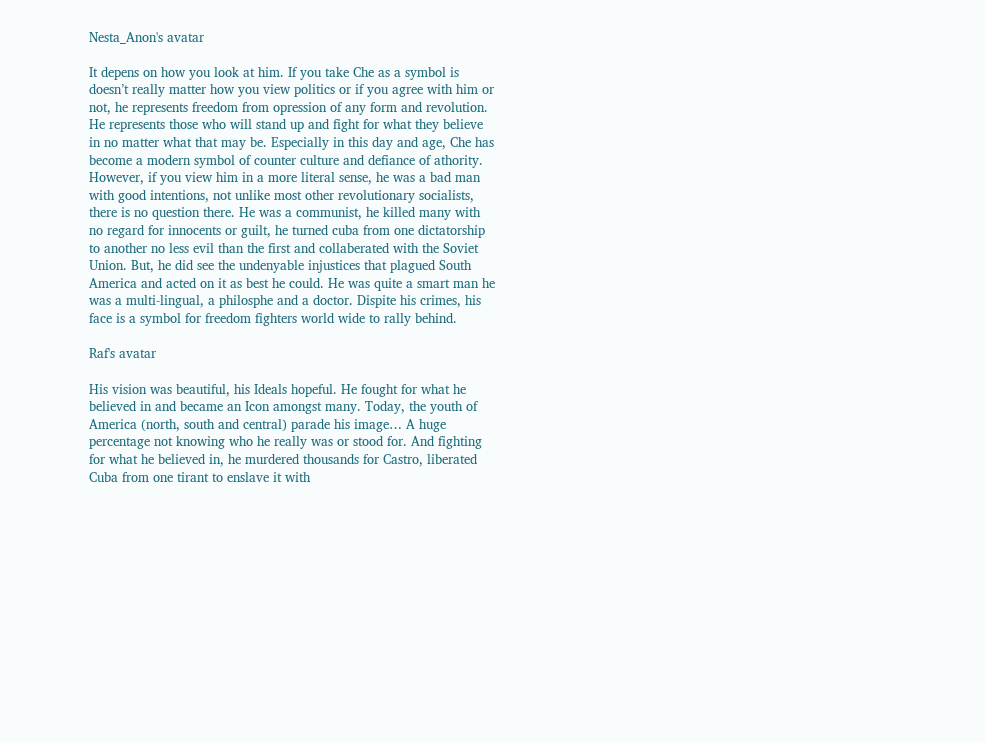Nesta_Anon's avatar

It depens on how you look at him. If you take Che as a symbol is doesn’t really matter how you view politics or if you agree with him or not, he represents freedom from opression of any form and revolution. He represents those who will stand up and fight for what they believe in no matter what that may be. Especially in this day and age, Che has become a modern symbol of counter culture and defiance of athority. However, if you view him in a more literal sense, he was a bad man with good intentions, not unlike most other revolutionary socialists, there is no question there. He was a communist, he killed many with no regard for innocents or guilt, he turned cuba from one dictatorship to another no less evil than the first and collaberated with the Soviet Union. But, he did see the undenyable injustices that plagued South America and acted on it as best he could. He was quite a smart man he was a multi-lingual, a philosphe and a doctor. Dispite his crimes, his face is a symbol for freedom fighters world wide to rally behind.

Raf's avatar

His vision was beautiful, his Ideals hopeful. He fought for what he believed in and became an Icon amongst many. Today, the youth of America (north, south and central) parade his image… A huge percentage not knowing who he really was or stood for. And fighting for what he believed in, he murdered thousands for Castro, liberated Cuba from one tirant to enslave it with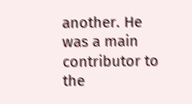another. He was a main contributor to the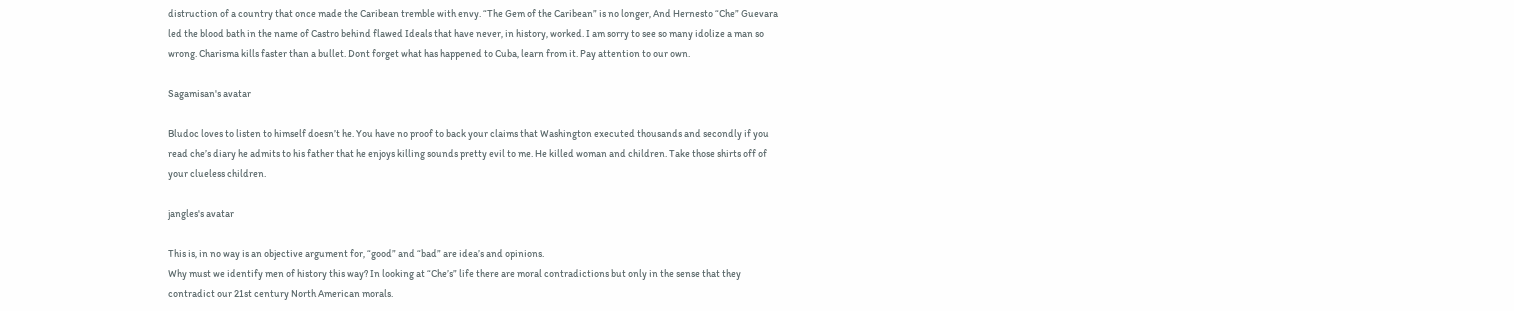distruction of a country that once made the Caribean tremble with envy. “The Gem of the Caribean” is no longer, And Hernesto “Che” Guevara led the blood bath in the name of Castro behind flawed Ideals that have never, in history, worked. I am sorry to see so many idolize a man so wrong. Charisma kills faster than a bullet. Dont forget what has happened to Cuba, learn from it. Pay attention to our own.

Sagamisan's avatar

Bludoc loves to listen to himself doesn’t he. You have no proof to back your claims that Washington executed thousands and secondly if you read che’s diary he admits to his father that he enjoys killing sounds pretty evil to me. He killed woman and children. Take those shirts off of your clueless children.

jangles's avatar

This is, in no way is an objective argument for, “good” and “bad” are idea’s and opinions.
Why must we identify men of history this way? In looking at “Che’s” life there are moral contradictions but only in the sense that they contradict our 21st century North American morals.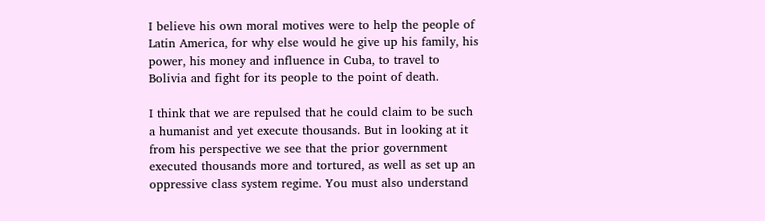I believe his own moral motives were to help the people of Latin America, for why else would he give up his family, his power, his money and influence in Cuba, to travel to Bolivia and fight for its people to the point of death.

I think that we are repulsed that he could claim to be such a humanist and yet execute thousands. But in looking at it from his perspective we see that the prior government executed thousands more and tortured, as well as set up an oppressive class system regime. You must also understand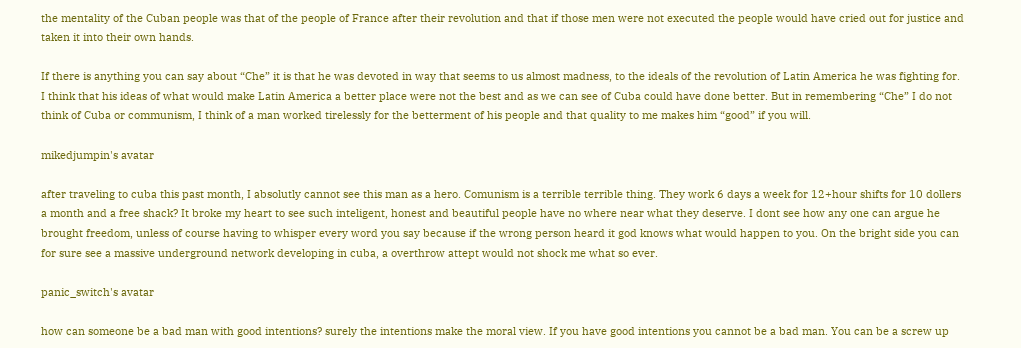the mentality of the Cuban people was that of the people of France after their revolution and that if those men were not executed the people would have cried out for justice and taken it into their own hands.

If there is anything you can say about “Che” it is that he was devoted in way that seems to us almost madness, to the ideals of the revolution of Latin America he was fighting for. I think that his ideas of what would make Latin America a better place were not the best and as we can see of Cuba could have done better. But in remembering “Che” I do not think of Cuba or communism, I think of a man worked tirelessly for the betterment of his people and that quality to me makes him “good” if you will.

mikedjumpin's avatar

after traveling to cuba this past month, I absolutly cannot see this man as a hero. Comunism is a terrible terrible thing. They work 6 days a week for 12+hour shifts for 10 dollers a month and a free shack? It broke my heart to see such inteligent, honest and beautiful people have no where near what they deserve. I dont see how any one can argue he brought freedom, unless of course having to whisper every word you say because if the wrong person heard it god knows what would happen to you. On the bright side you can for sure see a massive underground network developing in cuba, a overthrow attept would not shock me what so ever.

panic_switch's avatar

how can someone be a bad man with good intentions? surely the intentions make the moral view. If you have good intentions you cannot be a bad man. You can be a screw up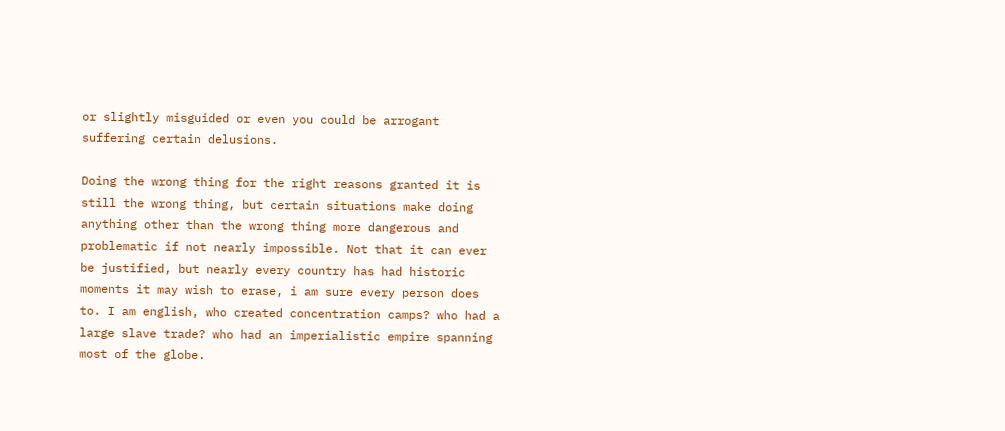or slightly misguided or even you could be arrogant suffering certain delusions.

Doing the wrong thing for the right reasons granted it is still the wrong thing, but certain situations make doing anything other than the wrong thing more dangerous and problematic if not nearly impossible. Not that it can ever be justified, but nearly every country has had historic moments it may wish to erase, i am sure every person does to. I am english, who created concentration camps? who had a large slave trade? who had an imperialistic empire spanning most of the globe.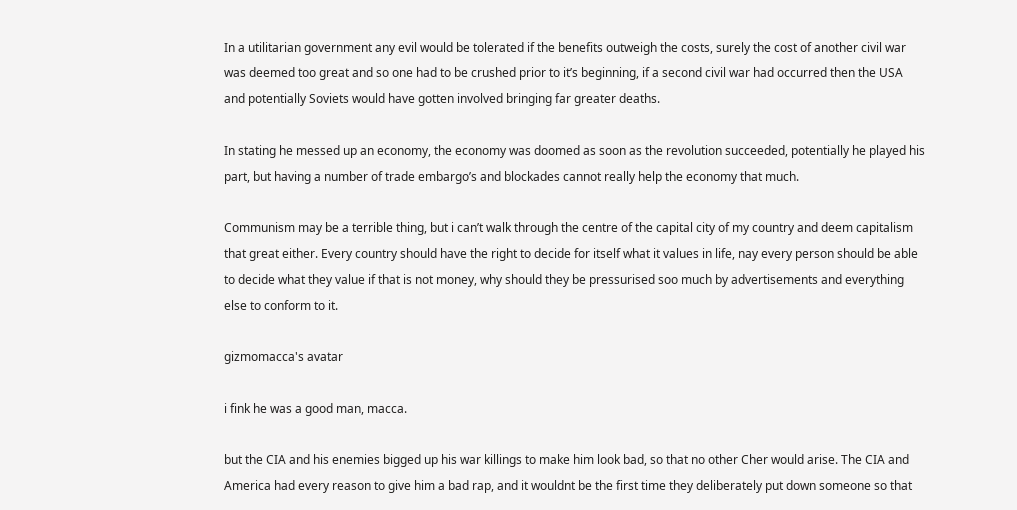In a utilitarian government any evil would be tolerated if the benefits outweigh the costs, surely the cost of another civil war was deemed too great and so one had to be crushed prior to it’s beginning, if a second civil war had occurred then the USA and potentially Soviets would have gotten involved bringing far greater deaths.

In stating he messed up an economy, the economy was doomed as soon as the revolution succeeded, potentially he played his part, but having a number of trade embargo’s and blockades cannot really help the economy that much.

Communism may be a terrible thing, but i can’t walk through the centre of the capital city of my country and deem capitalism that great either. Every country should have the right to decide for itself what it values in life, nay every person should be able to decide what they value if that is not money, why should they be pressurised soo much by advertisements and everything else to conform to it.

gizmomacca's avatar

i fink he was a good man, macca.

but the CIA and his enemies bigged up his war killings to make him look bad, so that no other Cher would arise. The CIA and America had every reason to give him a bad rap, and it wouldnt be the first time they deliberately put down someone so that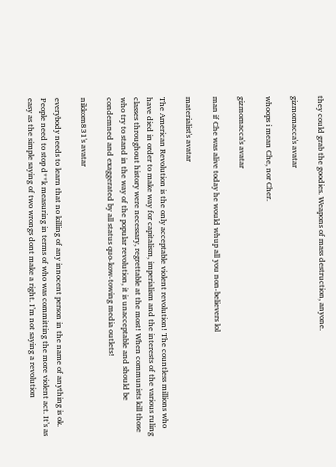they could grab the goodies. Weapons of mass destruction, anyone.

gizmomacca's avatar

whoops i mean Che, nor Cher.

gizmomacca's avatar

man if Che was alive today he would whup all you non-believers lol

materialist's avatar

The American Revolution is the only acceptable violent revolution! The countless millions who have died in order to make way for capitalism, imperialism and the interests of the various ruling classes throughout history were necessary, regrettable at the most! When communists kill those who try to stand in the way of the popular revolution, it is unacceptable and should be condemned and exaggerated by all status quo-kow-towing media outlets!

nikkom831's avatar

everybody needs to learn that no killing of any innocent person in the name of anything is ok. People need to stop d**k measuring in terms of who was committing the more violent act. It’s as easy as the simple saying of two wrongs dont make a right. I’m not saying a revolution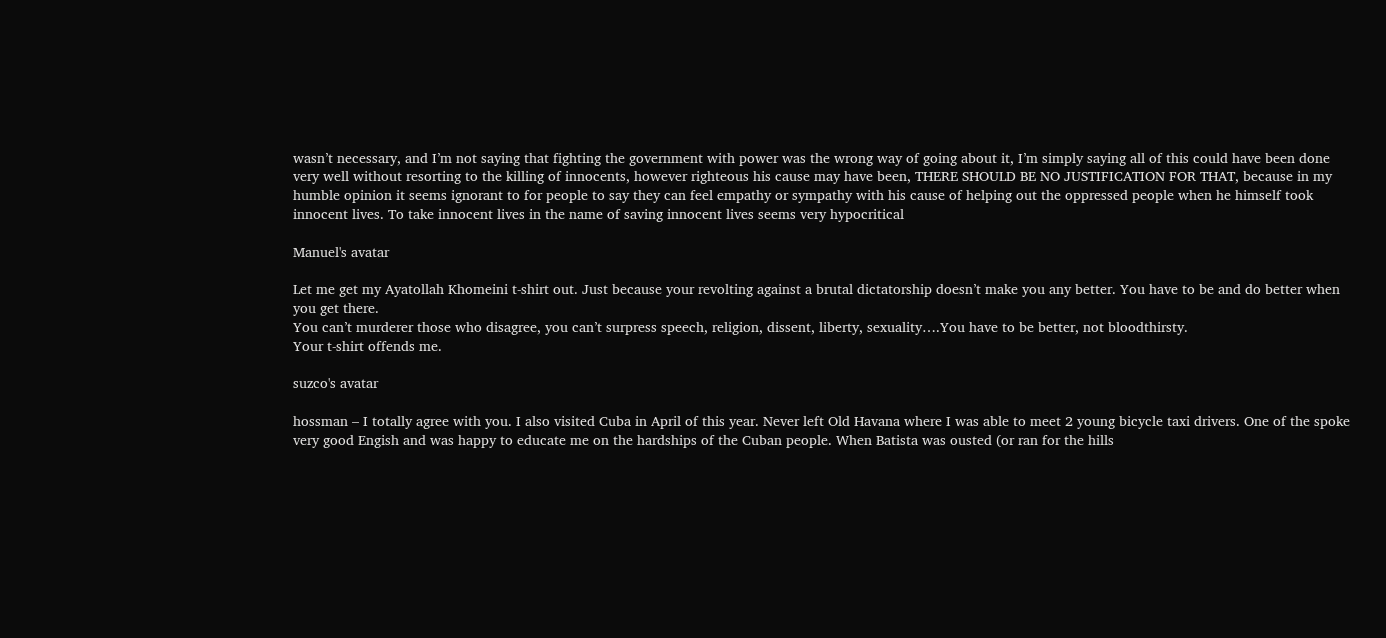wasn’t necessary, and I’m not saying that fighting the government with power was the wrong way of going about it, I’m simply saying all of this could have been done very well without resorting to the killing of innocents, however righteous his cause may have been, THERE SHOULD BE NO JUSTIFICATION FOR THAT, because in my humble opinion it seems ignorant to for people to say they can feel empathy or sympathy with his cause of helping out the oppressed people when he himself took innocent lives. To take innocent lives in the name of saving innocent lives seems very hypocritical

Manuel's avatar

Let me get my Ayatollah Khomeini t-shirt out. Just because your revolting against a brutal dictatorship doesn’t make you any better. You have to be and do better when you get there.
You can’t murderer those who disagree, you can’t surpress speech, religion, dissent, liberty, sexuality….You have to be better, not bloodthirsty.
Your t-shirt offends me.

suzco's avatar

hossman – I totally agree with you. I also visited Cuba in April of this year. Never left Old Havana where I was able to meet 2 young bicycle taxi drivers. One of the spoke very good Engish and was happy to educate me on the hardships of the Cuban people. When Batista was ousted (or ran for the hills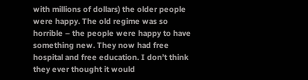with millions of dollars) the older people were happy. The old regime was so horrible – the people were happy to have something new. They now had free hospital and free education. I don’t think they ever thought it would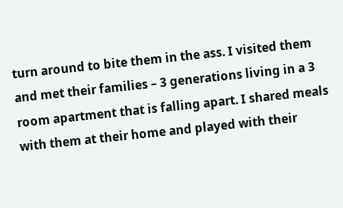turn around to bite them in the ass. I visited them and met their families – 3 generations living in a 3 room apartment that is falling apart. I shared meals with them at their home and played with their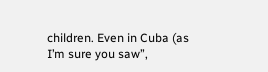children. Even in Cuba (as I’m sure you saw”,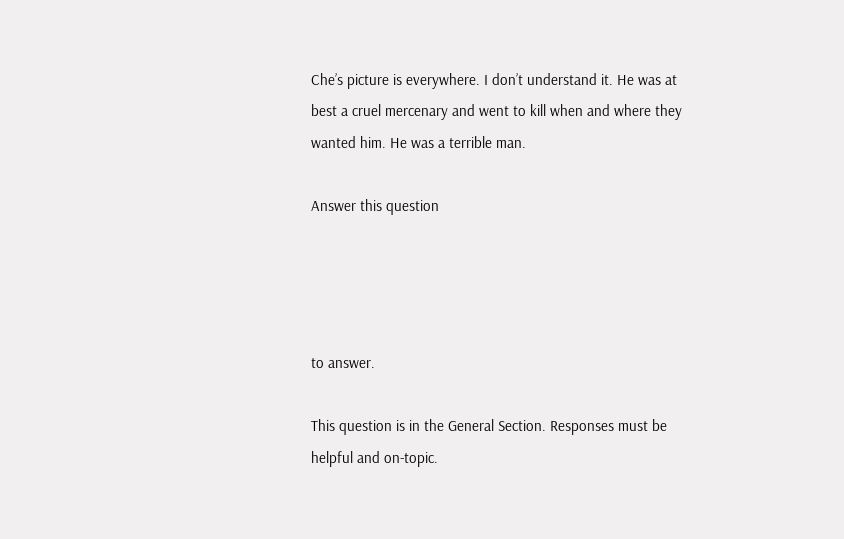Che’s picture is everywhere. I don’t understand it. He was at best a cruel mercenary and went to kill when and where they wanted him. He was a terrible man.

Answer this question




to answer.

This question is in the General Section. Responses must be helpful and on-topic.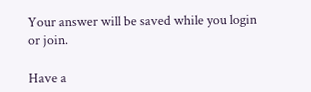Your answer will be saved while you login or join.

Have a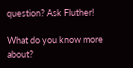question? Ask Fluther!

What do you know more about?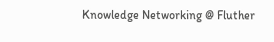Knowledge Networking @ Fluther